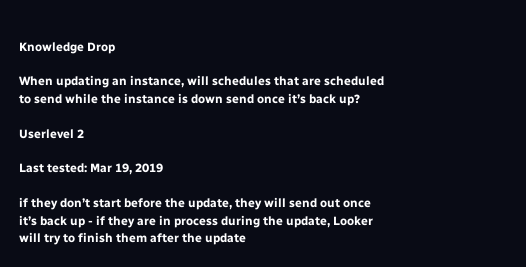Knowledge Drop

When updating an instance, will schedules that are scheduled to send while the instance is down send once it’s back up?

Userlevel 2

Last tested: Mar 19, 2019

if they don’t start before the update, they will send out once it’s back up - if they are in process during the update, Looker will try to finish them after the update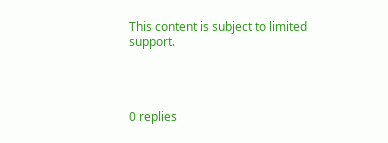This content is subject to limited support.




0 replies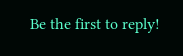Be the first to reply!